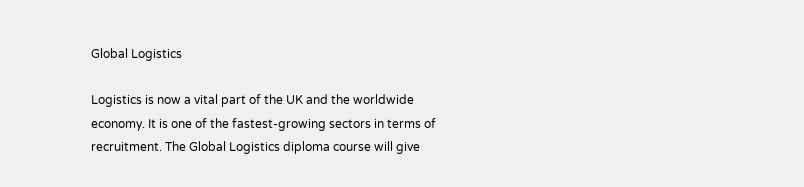Global Logistics

Logistics is now a vital part of the UK and the worldwide economy. It is one of the fastest-growing sectors in terms of recruitment. The Global Logistics diploma course will give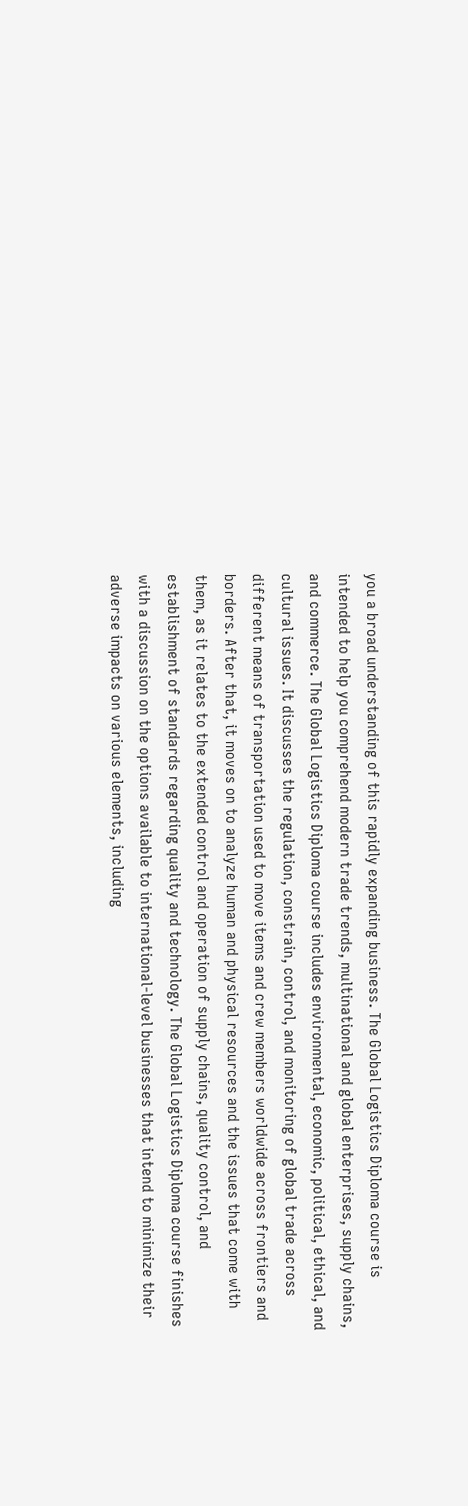you a broad understanding of this rapidly expanding business. The Global Logistics Diploma course is intended to help you comprehend modern trade trends, multinational and global enterprises, supply chains, and commerce. The Global Logistics Diploma course includes environmental, economic, political, ethical, and cultural issues. It discusses the regulation, constrain, control, and monitoring of global trade across different means of transportation used to move items and crew members worldwide across frontiers and borders. After that, it moves on to analyze human and physical resources and the issues that come with them, as it relates to the extended control and operation of supply chains, quality control, and establishment of standards regarding quality and technology. The Global Logistics Diploma course finishes with a discussion on the options available to international-level businesses that intend to minimize their adverse impacts on various elements, including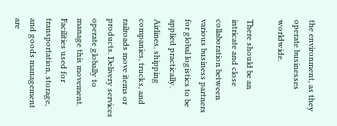the environment, as they operate businesses worldwide.

There should be an intricate and close collaboration between various business partners for global logistics to be applied practically. Airlines, shipping companies, trucks, and railroads move items or products. Delivery services operate globally to manage this movement. Facilities used for transportation, storage, and goods management are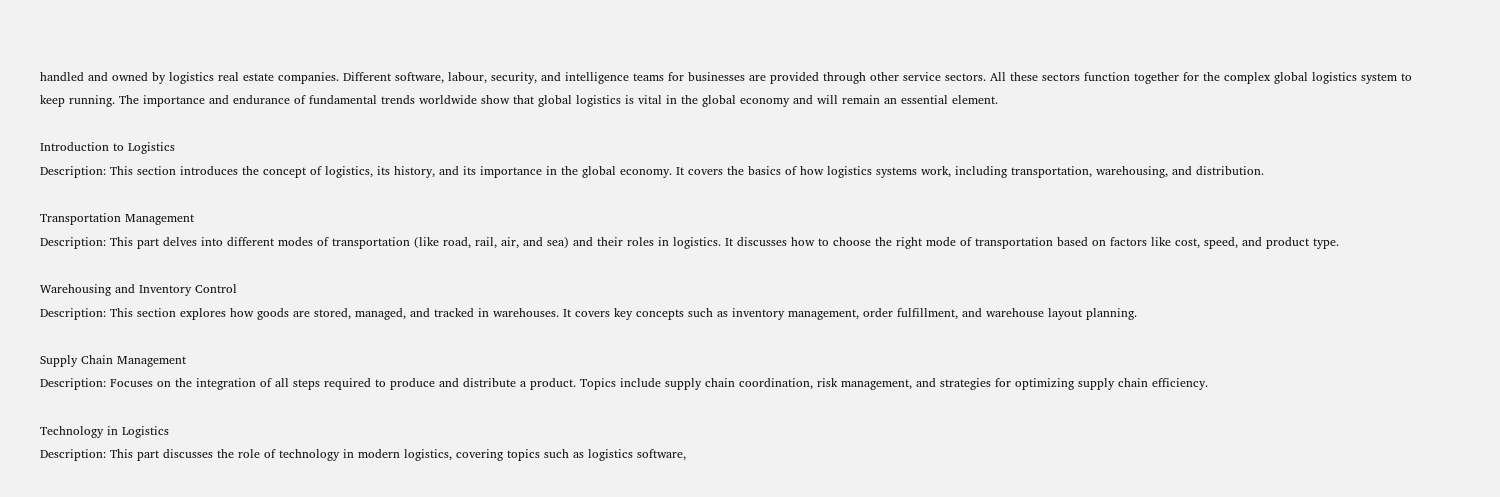handled and owned by logistics real estate companies. Different software, labour, security, and intelligence teams for businesses are provided through other service sectors. All these sectors function together for the complex global logistics system to keep running. The importance and endurance of fundamental trends worldwide show that global logistics is vital in the global economy and will remain an essential element.

Introduction to Logistics
Description: This section introduces the concept of logistics, its history, and its importance in the global economy. It covers the basics of how logistics systems work, including transportation, warehousing, and distribution.

Transportation Management
Description: This part delves into different modes of transportation (like road, rail, air, and sea) and their roles in logistics. It discusses how to choose the right mode of transportation based on factors like cost, speed, and product type.

Warehousing and Inventory Control
Description: This section explores how goods are stored, managed, and tracked in warehouses. It covers key concepts such as inventory management, order fulfillment, and warehouse layout planning.

Supply Chain Management
Description: Focuses on the integration of all steps required to produce and distribute a product. Topics include supply chain coordination, risk management, and strategies for optimizing supply chain efficiency.

Technology in Logistics
Description: This part discusses the role of technology in modern logistics, covering topics such as logistics software,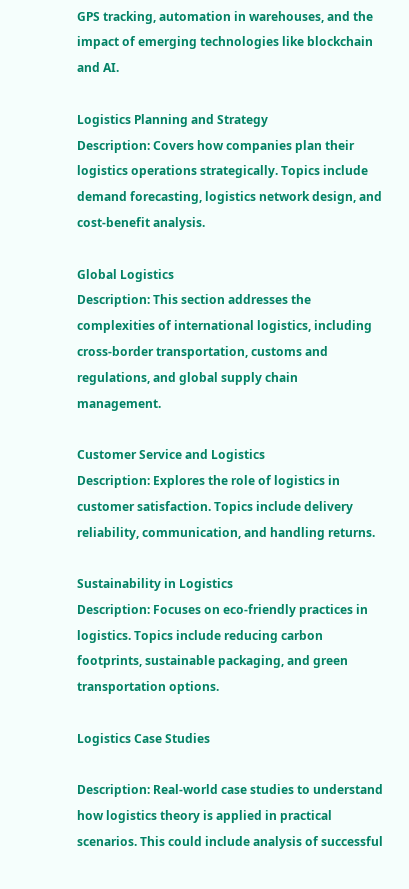GPS tracking, automation in warehouses, and the impact of emerging technologies like blockchain and AI.

Logistics Planning and Strategy
Description: Covers how companies plan their logistics operations strategically. Topics include demand forecasting, logistics network design, and cost-benefit analysis.

Global Logistics
Description: This section addresses the complexities of international logistics, including cross-border transportation, customs and regulations, and global supply chain management.

Customer Service and Logistics
Description: Explores the role of logistics in customer satisfaction. Topics include delivery reliability, communication, and handling returns.

Sustainability in Logistics
Description: Focuses on eco-friendly practices in logistics. Topics include reducing carbon footprints, sustainable packaging, and green transportation options.

Logistics Case Studies

Description: Real-world case studies to understand how logistics theory is applied in practical scenarios. This could include analysis of successful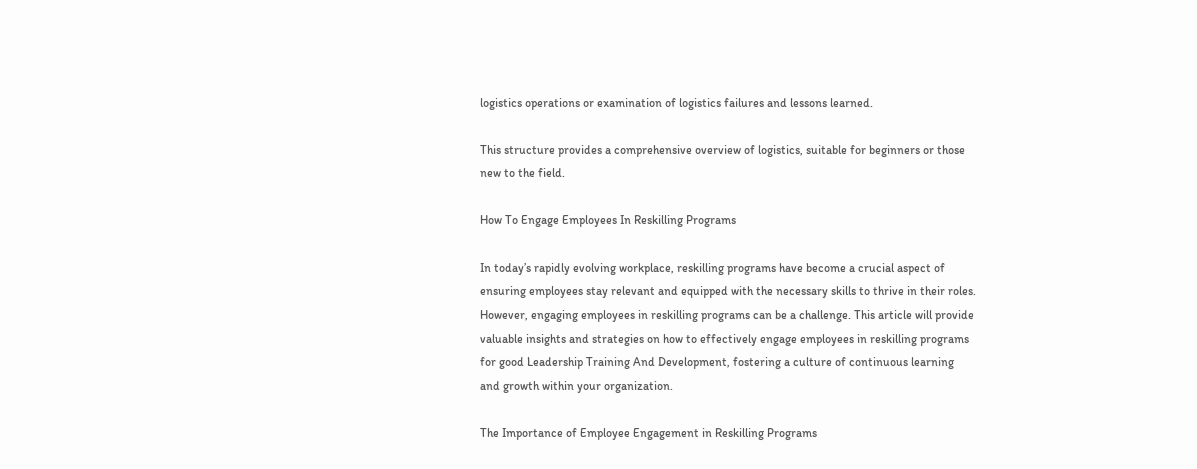logistics operations or examination of logistics failures and lessons learned.

This structure provides a comprehensive overview of logistics, suitable for beginners or those new to the field.

How To Engage Employees In Reskilling Programs

In today’s rapidly evolving workplace, reskilling programs have become a crucial aspect of ensuring employees stay relevant and equipped with the necessary skills to thrive in their roles. However, engaging employees in reskilling programs can be a challenge. This article will provide valuable insights and strategies on how to effectively engage employees in reskilling programs for good Leadership Training And Development, fostering a culture of continuous learning and growth within your organization.

The Importance of Employee Engagement in Reskilling Programs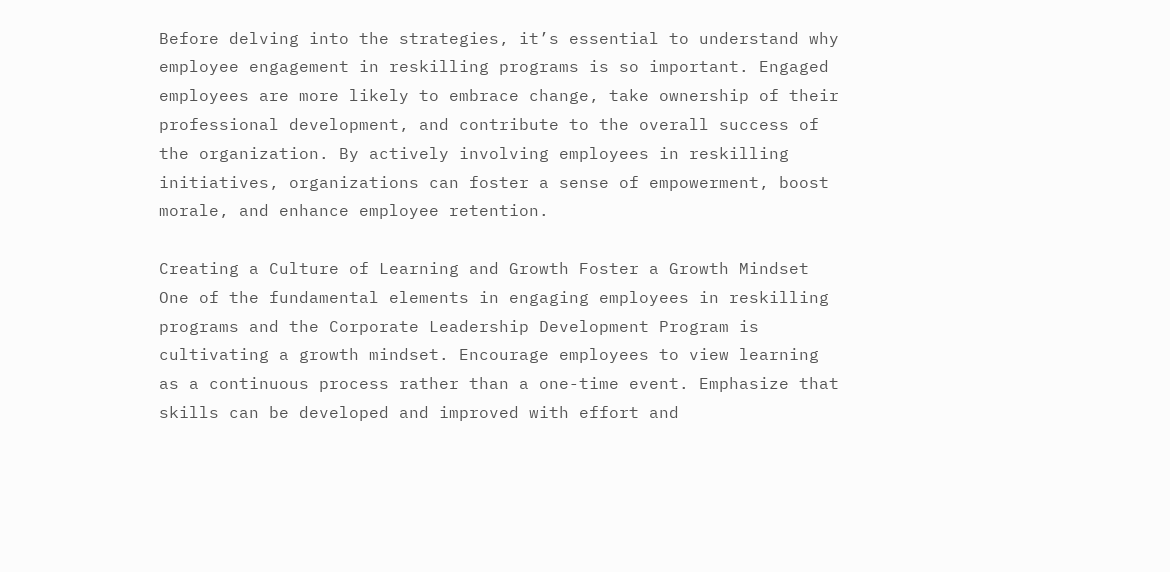Before delving into the strategies, it’s essential to understand why employee engagement in reskilling programs is so important. Engaged employees are more likely to embrace change, take ownership of their professional development, and contribute to the overall success of the organization. By actively involving employees in reskilling initiatives, organizations can foster a sense of empowerment, boost morale, and enhance employee retention.

Creating a Culture of Learning and Growth Foster a Growth Mindset
One of the fundamental elements in engaging employees in reskilling programs and the Corporate Leadership Development Program is cultivating a growth mindset. Encourage employees to view learning as a continuous process rather than a one-time event. Emphasize that skills can be developed and improved with effort and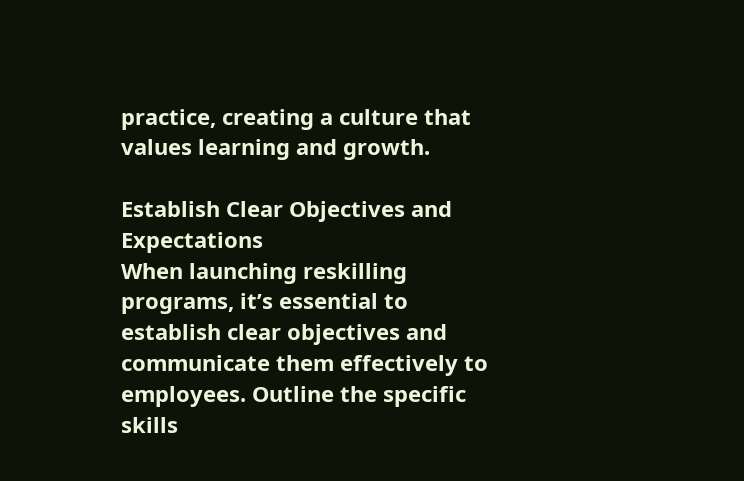practice, creating a culture that values learning and growth.

Establish Clear Objectives and Expectations
When launching reskilling programs, it’s essential to establish clear objectives and communicate them effectively to employees. Outline the specific skills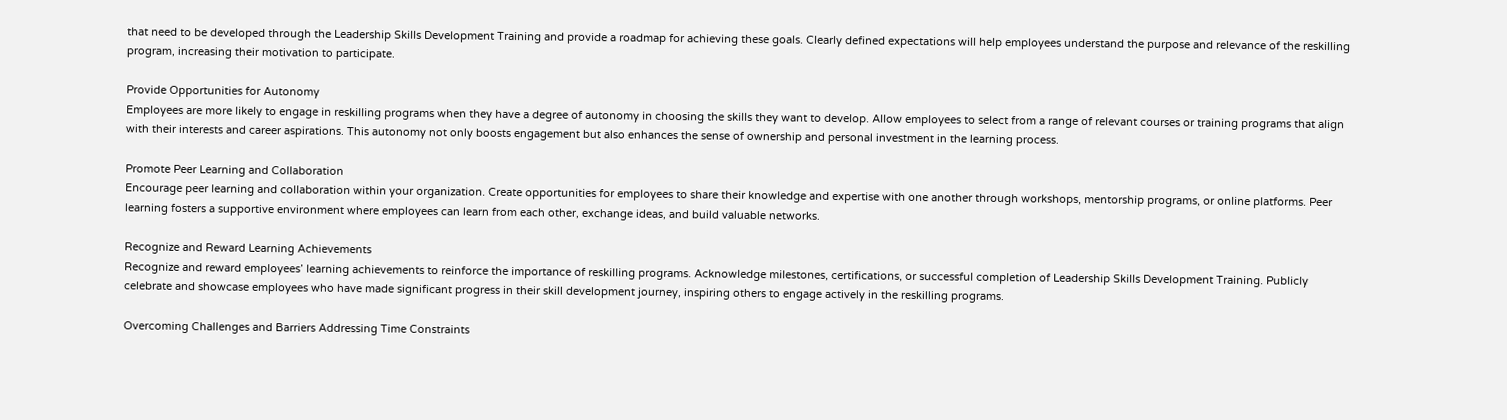that need to be developed through the Leadership Skills Development Training and provide a roadmap for achieving these goals. Clearly defined expectations will help employees understand the purpose and relevance of the reskilling program, increasing their motivation to participate.

Provide Opportunities for Autonomy
Employees are more likely to engage in reskilling programs when they have a degree of autonomy in choosing the skills they want to develop. Allow employees to select from a range of relevant courses or training programs that align with their interests and career aspirations. This autonomy not only boosts engagement but also enhances the sense of ownership and personal investment in the learning process.

Promote Peer Learning and Collaboration
Encourage peer learning and collaboration within your organization. Create opportunities for employees to share their knowledge and expertise with one another through workshops, mentorship programs, or online platforms. Peer learning fosters a supportive environment where employees can learn from each other, exchange ideas, and build valuable networks.

Recognize and Reward Learning Achievements
Recognize and reward employees’ learning achievements to reinforce the importance of reskilling programs. Acknowledge milestones, certifications, or successful completion of Leadership Skills Development Training. Publicly celebrate and showcase employees who have made significant progress in their skill development journey, inspiring others to engage actively in the reskilling programs.

Overcoming Challenges and Barriers Addressing Time Constraints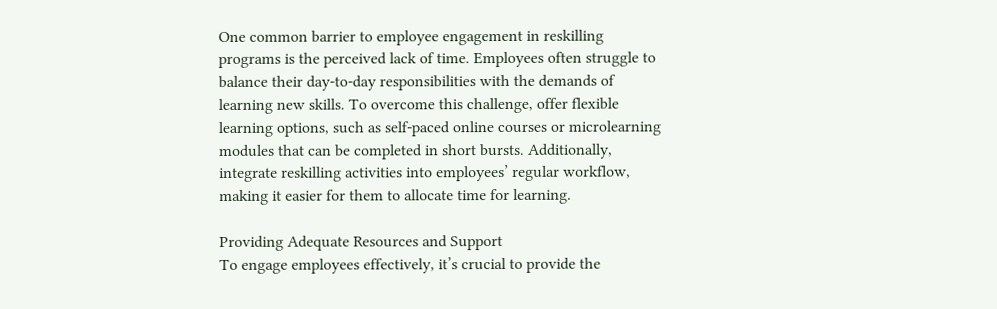One common barrier to employee engagement in reskilling programs is the perceived lack of time. Employees often struggle to balance their day-to-day responsibilities with the demands of learning new skills. To overcome this challenge, offer flexible learning options, such as self-paced online courses or microlearning modules that can be completed in short bursts. Additionally, integrate reskilling activities into employees’ regular workflow, making it easier for them to allocate time for learning.

Providing Adequate Resources and Support
To engage employees effectively, it’s crucial to provide the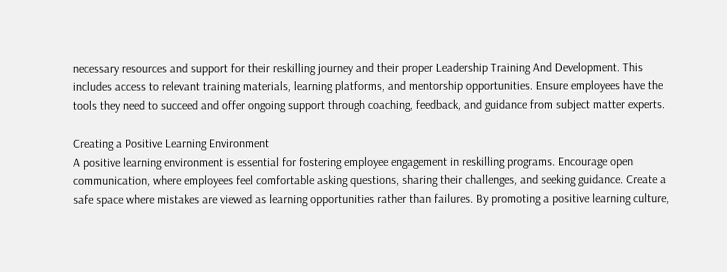necessary resources and support for their reskilling journey and their proper Leadership Training And Development. This includes access to relevant training materials, learning platforms, and mentorship opportunities. Ensure employees have the tools they need to succeed and offer ongoing support through coaching, feedback, and guidance from subject matter experts.

Creating a Positive Learning Environment
A positive learning environment is essential for fostering employee engagement in reskilling programs. Encourage open communication, where employees feel comfortable asking questions, sharing their challenges, and seeking guidance. Create a safe space where mistakes are viewed as learning opportunities rather than failures. By promoting a positive learning culture,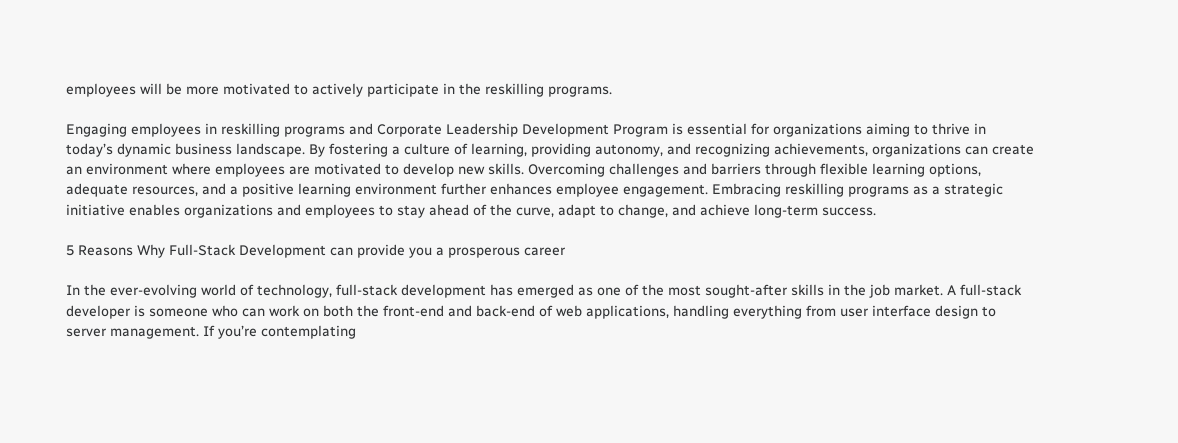employees will be more motivated to actively participate in the reskilling programs.

Engaging employees in reskilling programs and Corporate Leadership Development Program is essential for organizations aiming to thrive in today’s dynamic business landscape. By fostering a culture of learning, providing autonomy, and recognizing achievements, organizations can create an environment where employees are motivated to develop new skills. Overcoming challenges and barriers through flexible learning options, adequate resources, and a positive learning environment further enhances employee engagement. Embracing reskilling programs as a strategic initiative enables organizations and employees to stay ahead of the curve, adapt to change, and achieve long-term success.

5 Reasons Why Full-Stack Development can provide you a prosperous career

In the ever-evolving world of technology, full-stack development has emerged as one of the most sought-after skills in the job market. A full-stack developer is someone who can work on both the front-end and back-end of web applications, handling everything from user interface design to server management. If you’re contemplating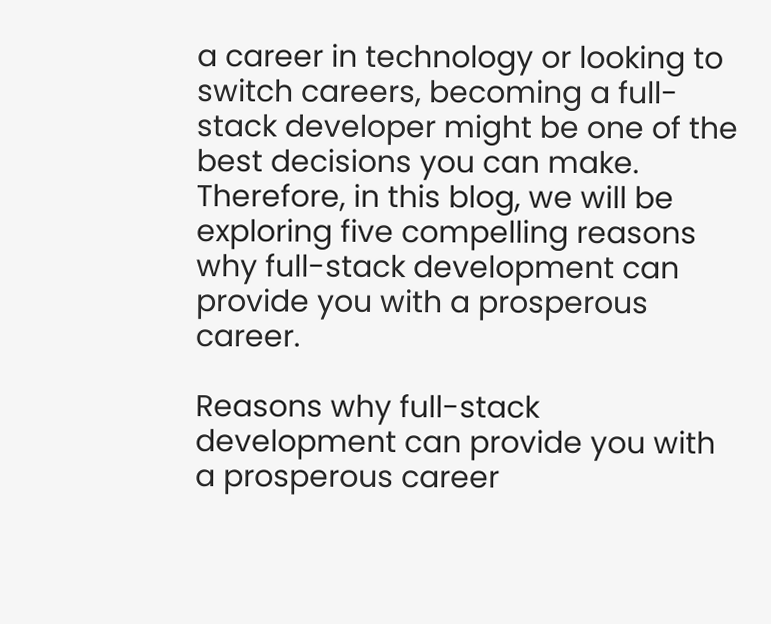a career in technology or looking to switch careers, becoming a full-stack developer might be one of the best decisions you can make. Therefore, in this blog, we will be exploring five compelling reasons why full-stack development can provide you with a prosperous career.

Reasons why full-stack development can provide you with a prosperous career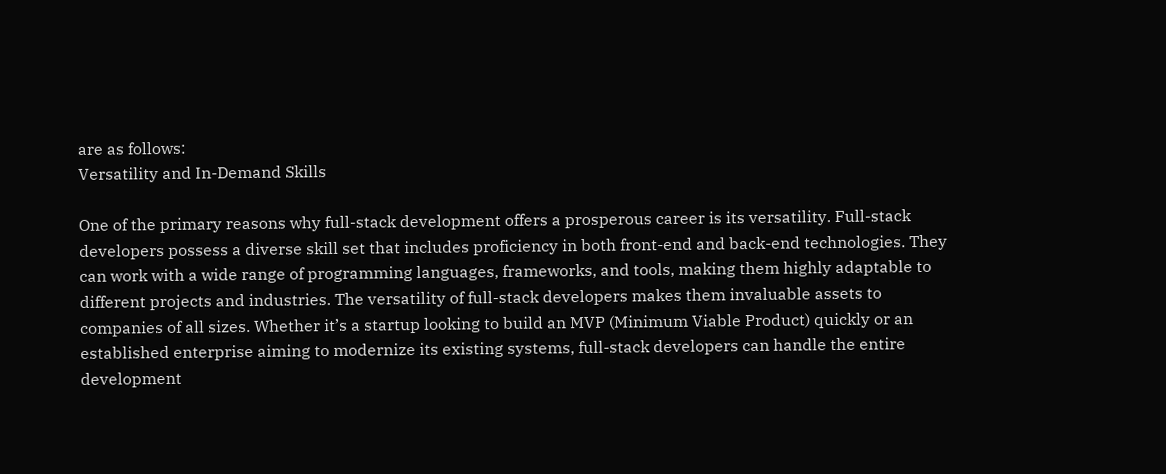are as follows:
Versatility and In-Demand Skills

One of the primary reasons why full-stack development offers a prosperous career is its versatility. Full-stack developers possess a diverse skill set that includes proficiency in both front-end and back-end technologies. They can work with a wide range of programming languages, frameworks, and tools, making them highly adaptable to different projects and industries. The versatility of full-stack developers makes them invaluable assets to companies of all sizes. Whether it’s a startup looking to build an MVP (Minimum Viable Product) quickly or an established enterprise aiming to modernize its existing systems, full-stack developers can handle the entire development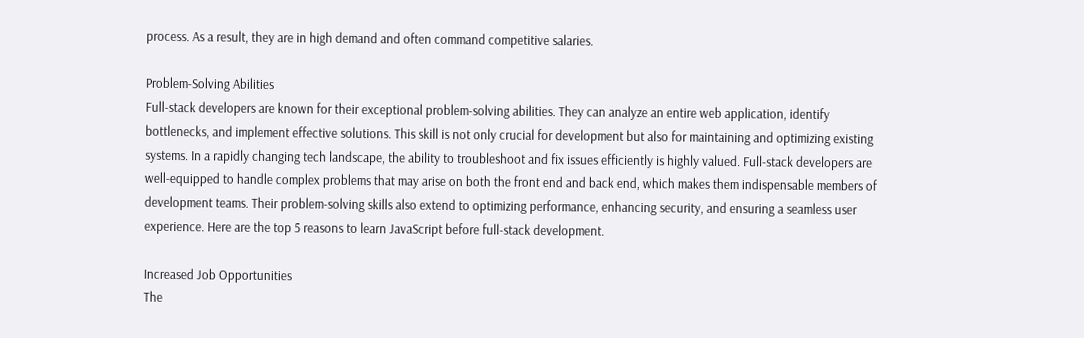process. As a result, they are in high demand and often command competitive salaries.

Problem-Solving Abilities
Full-stack developers are known for their exceptional problem-solving abilities. They can analyze an entire web application, identify bottlenecks, and implement effective solutions. This skill is not only crucial for development but also for maintaining and optimizing existing systems. In a rapidly changing tech landscape, the ability to troubleshoot and fix issues efficiently is highly valued. Full-stack developers are well-equipped to handle complex problems that may arise on both the front end and back end, which makes them indispensable members of development teams. Their problem-solving skills also extend to optimizing performance, enhancing security, and ensuring a seamless user experience. Here are the top 5 reasons to learn JavaScript before full-stack development.

Increased Job Opportunities
The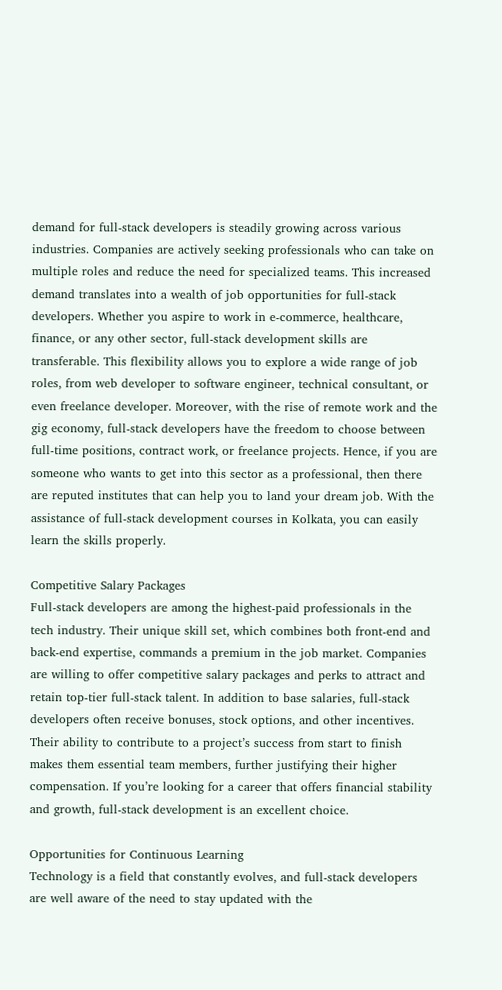demand for full-stack developers is steadily growing across various industries. Companies are actively seeking professionals who can take on multiple roles and reduce the need for specialized teams. This increased demand translates into a wealth of job opportunities for full-stack developers. Whether you aspire to work in e-commerce, healthcare, finance, or any other sector, full-stack development skills are transferable. This flexibility allows you to explore a wide range of job roles, from web developer to software engineer, technical consultant, or even freelance developer. Moreover, with the rise of remote work and the gig economy, full-stack developers have the freedom to choose between full-time positions, contract work, or freelance projects. Hence, if you are someone who wants to get into this sector as a professional, then there are reputed institutes that can help you to land your dream job. With the assistance of full-stack development courses in Kolkata, you can easily learn the skills properly.

Competitive Salary Packages
Full-stack developers are among the highest-paid professionals in the tech industry. Their unique skill set, which combines both front-end and back-end expertise, commands a premium in the job market. Companies are willing to offer competitive salary packages and perks to attract and retain top-tier full-stack talent. In addition to base salaries, full-stack developers often receive bonuses, stock options, and other incentives. Their ability to contribute to a project’s success from start to finish makes them essential team members, further justifying their higher compensation. If you’re looking for a career that offers financial stability and growth, full-stack development is an excellent choice.

Opportunities for Continuous Learning
Technology is a field that constantly evolves, and full-stack developers are well aware of the need to stay updated with the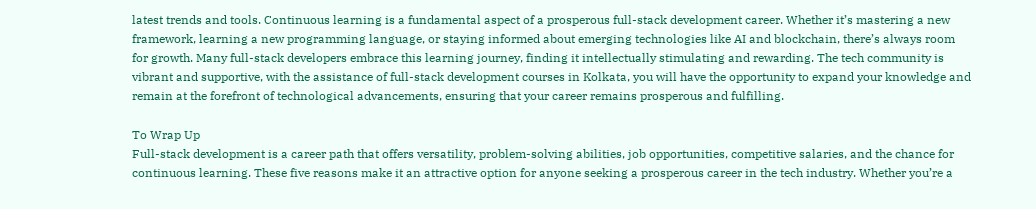latest trends and tools. Continuous learning is a fundamental aspect of a prosperous full-stack development career. Whether it’s mastering a new framework, learning a new programming language, or staying informed about emerging technologies like AI and blockchain, there’s always room for growth. Many full-stack developers embrace this learning journey, finding it intellectually stimulating and rewarding. The tech community is vibrant and supportive, with the assistance of full-stack development courses in Kolkata, you will have the opportunity to expand your knowledge and remain at the forefront of technological advancements, ensuring that your career remains prosperous and fulfilling.

To Wrap Up
Full-stack development is a career path that offers versatility, problem-solving abilities, job opportunities, competitive salaries, and the chance for continuous learning. These five reasons make it an attractive option for anyone seeking a prosperous career in the tech industry. Whether you’re a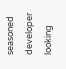seasoned developer looking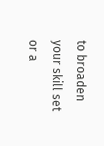to broaden your skill set or a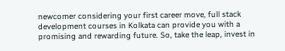newcomer considering your first career move, full stack development courses in Kolkata can provide you with a promising and rewarding future. So, take the leap, invest in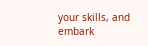your skills, and embark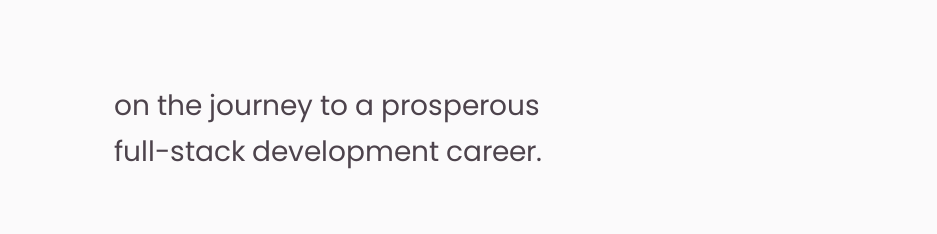on the journey to a prosperous full-stack development career.